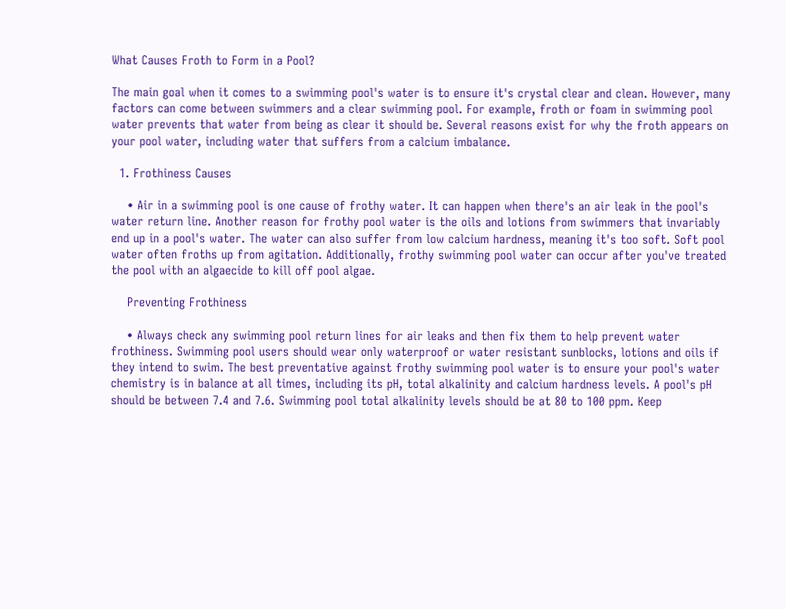What Causes Froth to Form in a Pool?

The main goal when it comes to a swimming pool's water is to ensure it's crystal clear and clean. However, many factors can come between swimmers and a clear swimming pool. For example, froth or foam in swimming pool water prevents that water from being as clear it should be. Several reasons exist for why the froth appears on your pool water, including water that suffers from a calcium imbalance.

  1. Frothiness Causes

    • Air in a swimming pool is one cause of frothy water. It can happen when there's an air leak in the pool's water return line. Another reason for frothy pool water is the oils and lotions from swimmers that invariably end up in a pool's water. The water can also suffer from low calcium hardness, meaning it's too soft. Soft pool water often froths up from agitation. Additionally, frothy swimming pool water can occur after you've treated the pool with an algaecide to kill off pool algae.

    Preventing Frothiness

    • Always check any swimming pool return lines for air leaks and then fix them to help prevent water frothiness. Swimming pool users should wear only waterproof or water resistant sunblocks, lotions and oils if they intend to swim. The best preventative against frothy swimming pool water is to ensure your pool's water chemistry is in balance at all times, including its pH, total alkalinity and calcium hardness levels. A pool's pH should be between 7.4 and 7.6. Swimming pool total alkalinity levels should be at 80 to 100 ppm. Keep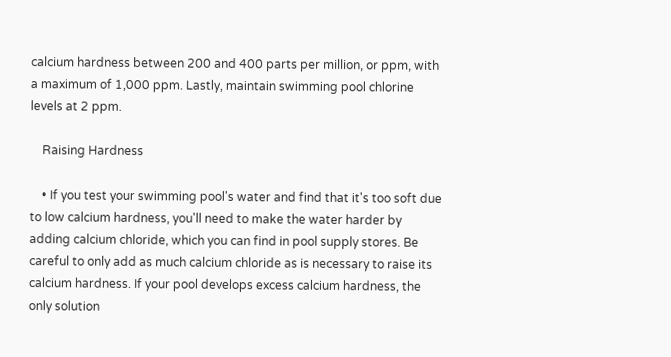calcium hardness between 200 and 400 parts per million, or ppm, with a maximum of 1,000 ppm. Lastly, maintain swimming pool chlorine levels at 2 ppm.

    Raising Hardness

    • If you test your swimming pool's water and find that it's too soft due to low calcium hardness, you'll need to make the water harder by adding calcium chloride, which you can find in pool supply stores. Be careful to only add as much calcium chloride as is necessary to raise its calcium hardness. If your pool develops excess calcium hardness, the only solution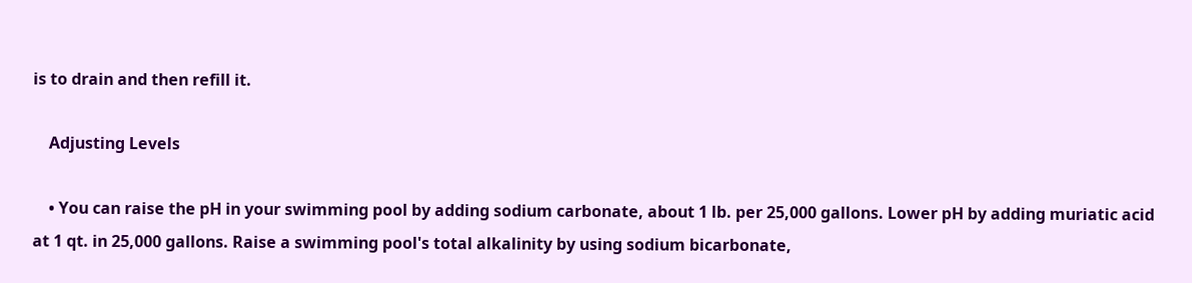is to drain and then refill it.

    Adjusting Levels

    • You can raise the pH in your swimming pool by adding sodium carbonate, about 1 lb. per 25,000 gallons. Lower pH by adding muriatic acid at 1 qt. in 25,000 gallons. Raise a swimming pool's total alkalinity by using sodium bicarbonate,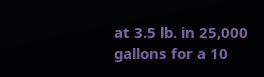at 3.5 lb. in 25,000 gallons for a 10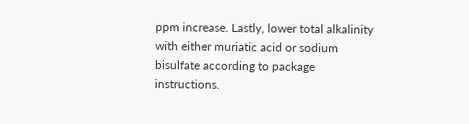ppm increase. Lastly, lower total alkalinity with either muriatic acid or sodium bisulfate according to package instructions.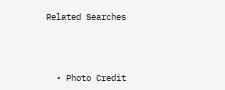Related Searches



  • Photo Credit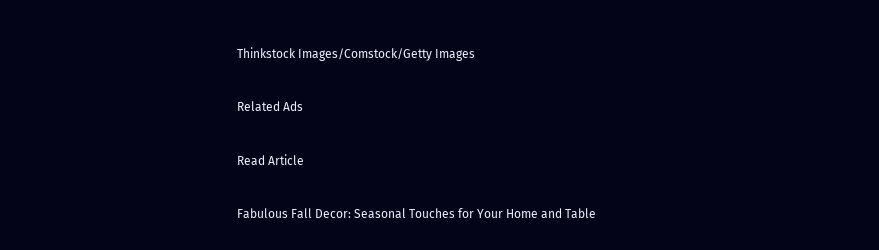Thinkstock Images/Comstock/Getty Images

Related Ads

Read Article

Fabulous Fall Decor: Seasonal Touches for Your Home and Table